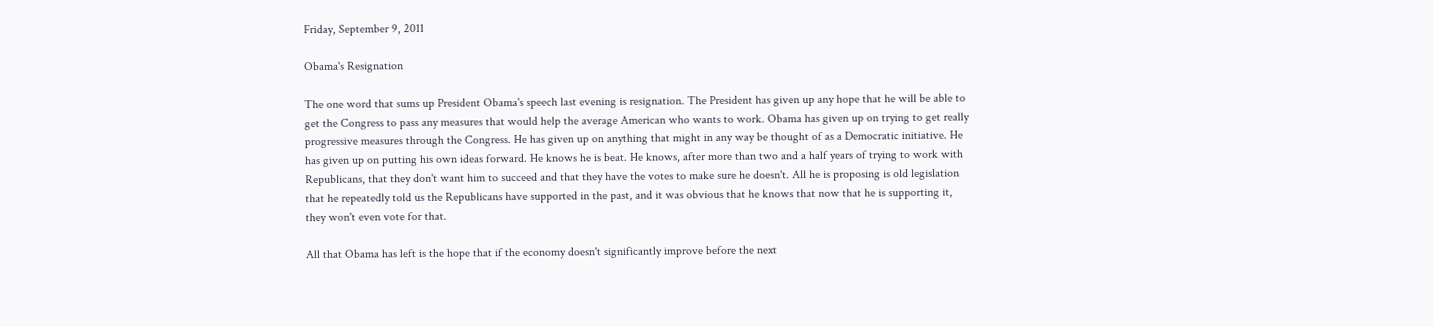Friday, September 9, 2011

Obama's Resignation

The one word that sums up President Obama's speech last evening is resignation. The President has given up any hope that he will be able to get the Congress to pass any measures that would help the average American who wants to work. Obama has given up on trying to get really progressive measures through the Congress. He has given up on anything that might in any way be thought of as a Democratic initiative. He has given up on putting his own ideas forward. He knows he is beat. He knows, after more than two and a half years of trying to work with Republicans, that they don't want him to succeed and that they have the votes to make sure he doesn't. All he is proposing is old legislation that he repeatedly told us the Republicans have supported in the past, and it was obvious that he knows that now that he is supporting it, they won't even vote for that.

All that Obama has left is the hope that if the economy doesn't significantly improve before the next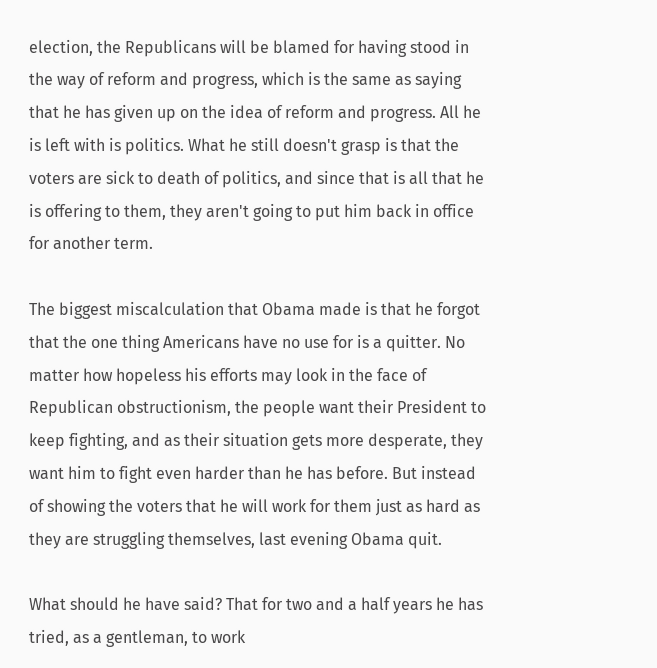election, the Republicans will be blamed for having stood in the way of reform and progress, which is the same as saying that he has given up on the idea of reform and progress. All he is left with is politics. What he still doesn't grasp is that the voters are sick to death of politics, and since that is all that he is offering to them, they aren't going to put him back in office for another term.

The biggest miscalculation that Obama made is that he forgot that the one thing Americans have no use for is a quitter. No matter how hopeless his efforts may look in the face of Republican obstructionism, the people want their President to keep fighting, and as their situation gets more desperate, they want him to fight even harder than he has before. But instead of showing the voters that he will work for them just as hard as they are struggling themselves, last evening Obama quit.

What should he have said? That for two and a half years he has tried, as a gentleman, to work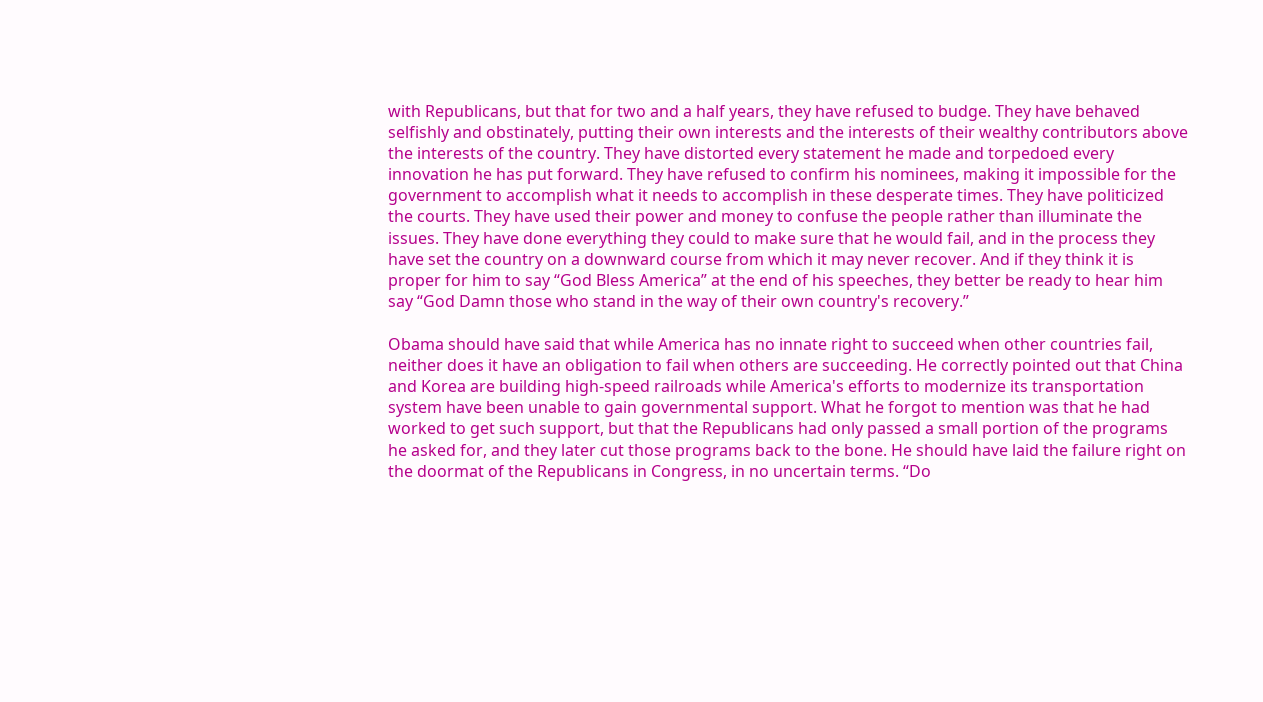with Republicans, but that for two and a half years, they have refused to budge. They have behaved selfishly and obstinately, putting their own interests and the interests of their wealthy contributors above the interests of the country. They have distorted every statement he made and torpedoed every innovation he has put forward. They have refused to confirm his nominees, making it impossible for the government to accomplish what it needs to accomplish in these desperate times. They have politicized the courts. They have used their power and money to confuse the people rather than illuminate the issues. They have done everything they could to make sure that he would fail, and in the process they have set the country on a downward course from which it may never recover. And if they think it is proper for him to say “God Bless America” at the end of his speeches, they better be ready to hear him say “God Damn those who stand in the way of their own country's recovery.”

Obama should have said that while America has no innate right to succeed when other countries fail, neither does it have an obligation to fail when others are succeeding. He correctly pointed out that China and Korea are building high-speed railroads while America's efforts to modernize its transportation system have been unable to gain governmental support. What he forgot to mention was that he had worked to get such support, but that the Republicans had only passed a small portion of the programs he asked for, and they later cut those programs back to the bone. He should have laid the failure right on the doormat of the Republicans in Congress, in no uncertain terms. “Do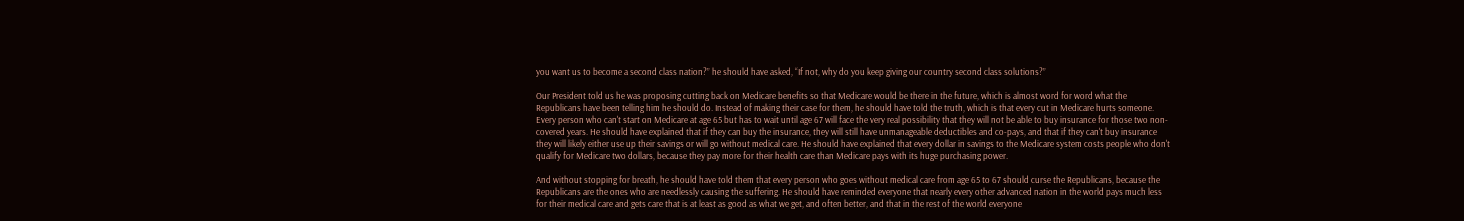you want us to become a second class nation?” he should have asked, “If not, why do you keep giving our country second class solutions?”

Our President told us he was proposing cutting back on Medicare benefits so that Medicare would be there in the future, which is almost word for word what the Republicans have been telling him he should do. Instead of making their case for them, he should have told the truth, which is that every cut in Medicare hurts someone. Every person who can't start on Medicare at age 65 but has to wait until age 67 will face the very real possibility that they will not be able to buy insurance for those two non-covered years. He should have explained that if they can buy the insurance, they will still have unmanageable deductibles and co-pays, and that if they can't buy insurance they will likely either use up their savings or will go without medical care. He should have explained that every dollar in savings to the Medicare system costs people who don't qualify for Medicare two dollars, because they pay more for their health care than Medicare pays with its huge purchasing power.

And without stopping for breath, he should have told them that every person who goes without medical care from age 65 to 67 should curse the Republicans, because the Republicans are the ones who are needlessly causing the suffering. He should have reminded everyone that nearly every other advanced nation in the world pays much less for their medical care and gets care that is at least as good as what we get, and often better, and that in the rest of the world everyone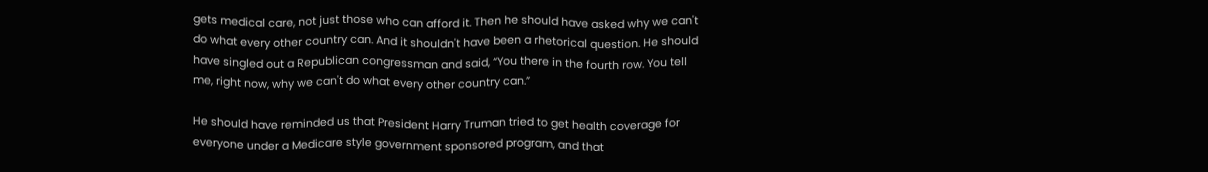gets medical care, not just those who can afford it. Then he should have asked why we can't do what every other country can. And it shouldn't have been a rhetorical question. He should have singled out a Republican congressman and said, “You there in the fourth row. You tell me, right now, why we can't do what every other country can.”

He should have reminded us that President Harry Truman tried to get health coverage for everyone under a Medicare style government sponsored program, and that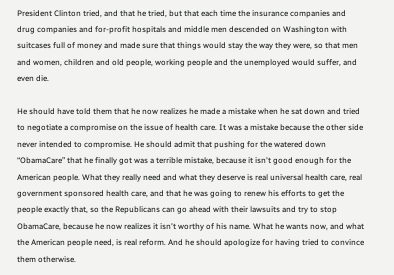President Clinton tried, and that he tried, but that each time the insurance companies and drug companies and for-profit hospitals and middle men descended on Washington with suitcases full of money and made sure that things would stay the way they were, so that men and women, children and old people, working people and the unemployed would suffer, and even die.

He should have told them that he now realizes he made a mistake when he sat down and tried to negotiate a compromise on the issue of health care. It was a mistake because the other side never intended to compromise. He should admit that pushing for the watered down “ObamaCare” that he finally got was a terrible mistake, because it isn't good enough for the American people. What they really need and what they deserve is real universal health care, real government sponsored health care, and that he was going to renew his efforts to get the people exactly that, so the Republicans can go ahead with their lawsuits and try to stop ObamaCare, because he now realizes it isn't worthy of his name. What he wants now, and what the American people need, is real reform. And he should apologize for having tried to convince them otherwise.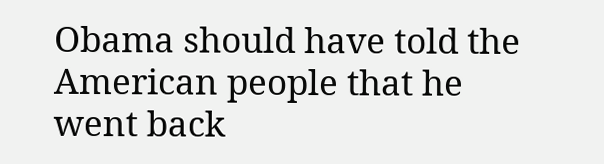Obama should have told the American people that he went back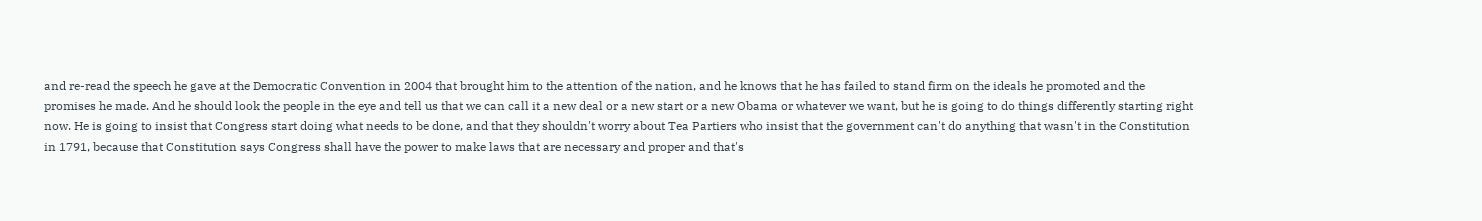and re-read the speech he gave at the Democratic Convention in 2004 that brought him to the attention of the nation, and he knows that he has failed to stand firm on the ideals he promoted and the promises he made. And he should look the people in the eye and tell us that we can call it a new deal or a new start or a new Obama or whatever we want, but he is going to do things differently starting right now. He is going to insist that Congress start doing what needs to be done, and that they shouldn't worry about Tea Partiers who insist that the government can't do anything that wasn't in the Constitution in 1791, because that Constitution says Congress shall have the power to make laws that are necessary and proper and that's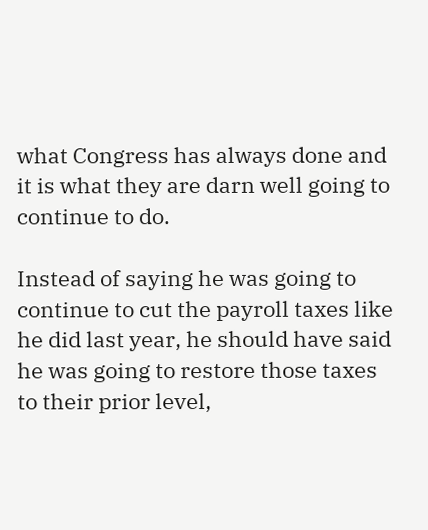what Congress has always done and it is what they are darn well going to continue to do.

Instead of saying he was going to continue to cut the payroll taxes like he did last year, he should have said he was going to restore those taxes to their prior level,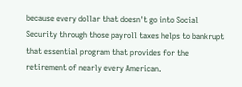because every dollar that doesn't go into Social Security through those payroll taxes helps to bankrupt that essential program that provides for the retirement of nearly every American.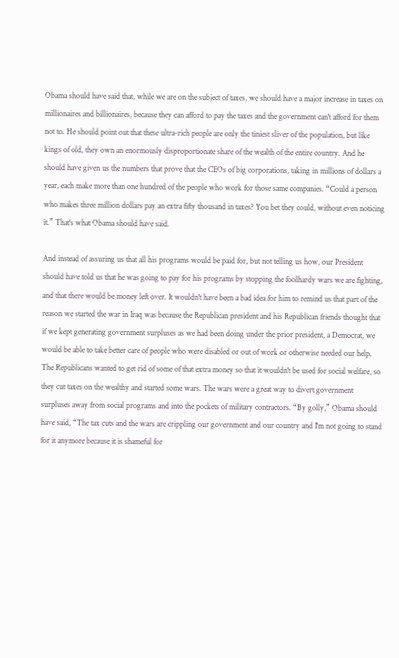Obama should have said that, while we are on the subject of taxes, we should have a major increase in taxes on millionaires and billionaires, because they can afford to pay the taxes and the government can't afford for them not to. He should point out that these ultra-rich people are only the tiniest sliver of the population, but like kings of old, they own an enormously disproportionate share of the wealth of the entire country. And he should have given us the numbers that prove that the CEOs of big corporations, taking in millions of dollars a year, each make more than one hundred of the people who work for those same companies. “Could a person who makes three million dollars pay an extra fifty thousand in taxes? You bet they could, without even noticing it.” That's what Obama should have said.

And instead of assuring us that all his programs would be paid for, but not telling us how, our President should have told us that he was going to pay for his programs by stopping the foolhardy wars we are fighting, and that there would be money left over. It wouldn't have been a bad idea for him to remind us that part of the reason we started the war in Iraq was because the Republican president and his Republican friends thought that if we kept generating government surpluses as we had been doing under the prior president, a Democrat, we would be able to take better care of people who were disabled or out of work or otherwise needed our help. The Republicans wanted to get rid of some of that extra money so that it wouldn't be used for social welfare, so they cut taxes on the wealthy and started some wars. The wars were a great way to divert government surpluses away from social programs and into the pockets of military contractors. “By golly,” Obama should have said, “The tax cuts and the wars are crippling our government and our country and I'm not going to stand for it anymore because it is shameful for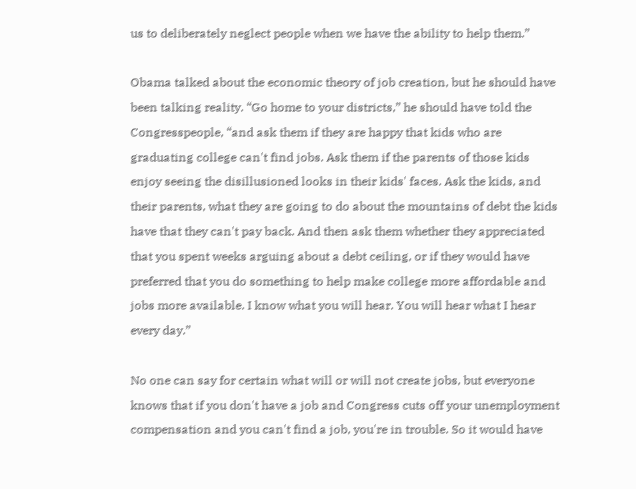us to deliberately neglect people when we have the ability to help them.”

Obama talked about the economic theory of job creation, but he should have been talking reality. “Go home to your districts,” he should have told the Congresspeople, “and ask them if they are happy that kids who are graduating college can't find jobs. Ask them if the parents of those kids enjoy seeing the disillusioned looks in their kids' faces. Ask the kids, and their parents, what they are going to do about the mountains of debt the kids have that they can't pay back. And then ask them whether they appreciated that you spent weeks arguing about a debt ceiling, or if they would have preferred that you do something to help make college more affordable and jobs more available. I know what you will hear. You will hear what I hear every day.”

No one can say for certain what will or will not create jobs, but everyone knows that if you don't have a job and Congress cuts off your unemployment compensation and you can't find a job, you're in trouble. So it would have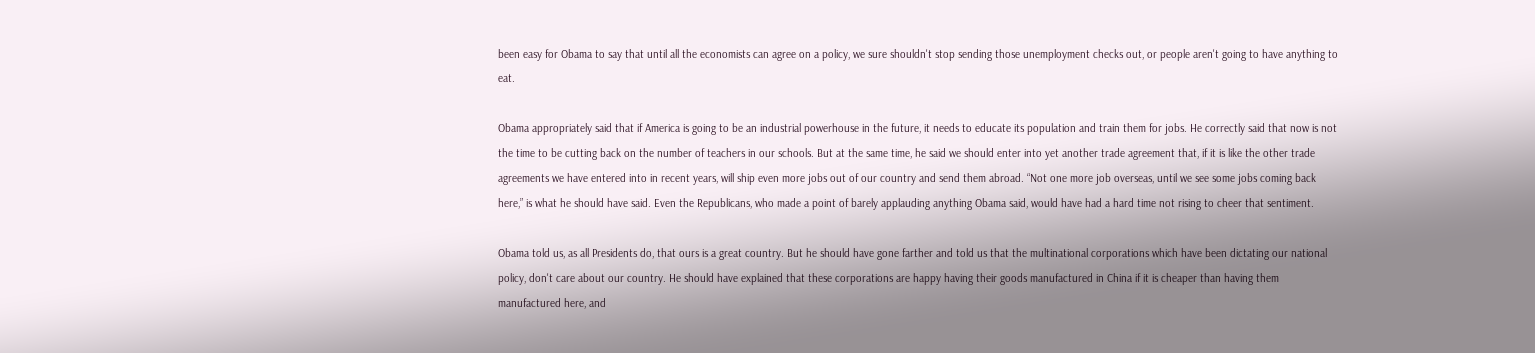been easy for Obama to say that until all the economists can agree on a policy, we sure shouldn't stop sending those unemployment checks out, or people aren't going to have anything to eat.

Obama appropriately said that if America is going to be an industrial powerhouse in the future, it needs to educate its population and train them for jobs. He correctly said that now is not the time to be cutting back on the number of teachers in our schools. But at the same time, he said we should enter into yet another trade agreement that, if it is like the other trade agreements we have entered into in recent years, will ship even more jobs out of our country and send them abroad. “Not one more job overseas, until we see some jobs coming back here,” is what he should have said. Even the Republicans, who made a point of barely applauding anything Obama said, would have had a hard time not rising to cheer that sentiment.

Obama told us, as all Presidents do, that ours is a great country. But he should have gone farther and told us that the multinational corporations which have been dictating our national policy, don't care about our country. He should have explained that these corporations are happy having their goods manufactured in China if it is cheaper than having them manufactured here, and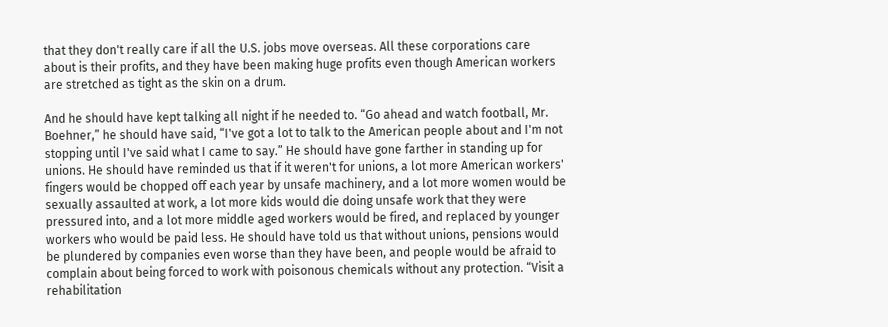that they don't really care if all the U.S. jobs move overseas. All these corporations care about is their profits, and they have been making huge profits even though American workers are stretched as tight as the skin on a drum.

And he should have kept talking all night if he needed to. “Go ahead and watch football, Mr. Boehner,” he should have said, “I've got a lot to talk to the American people about and I'm not stopping until I've said what I came to say.” He should have gone farther in standing up for unions. He should have reminded us that if it weren't for unions, a lot more American workers' fingers would be chopped off each year by unsafe machinery, and a lot more women would be sexually assaulted at work, a lot more kids would die doing unsafe work that they were pressured into, and a lot more middle aged workers would be fired, and replaced by younger workers who would be paid less. He should have told us that without unions, pensions would be plundered by companies even worse than they have been, and people would be afraid to complain about being forced to work with poisonous chemicals without any protection. “Visit a rehabilitation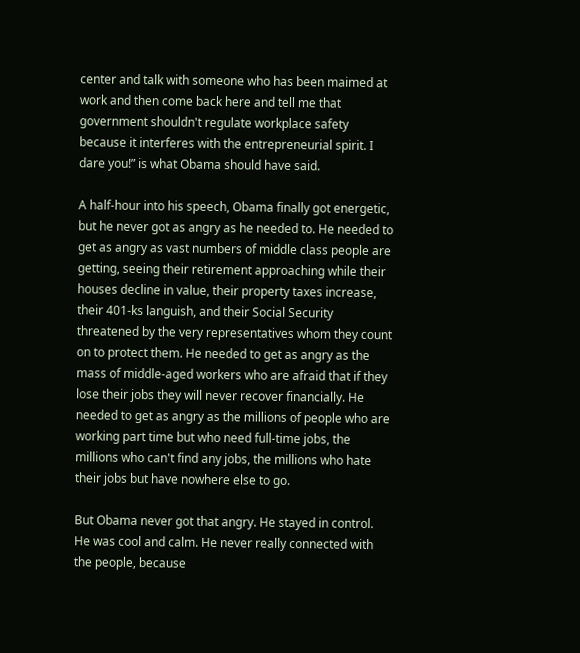center and talk with someone who has been maimed at work and then come back here and tell me that government shouldn't regulate workplace safety because it interferes with the entrepreneurial spirit. I dare you!” is what Obama should have said.

A half-hour into his speech, Obama finally got energetic, but he never got as angry as he needed to. He needed to get as angry as vast numbers of middle class people are getting, seeing their retirement approaching while their houses decline in value, their property taxes increase, their 401-ks languish, and their Social Security threatened by the very representatives whom they count on to protect them. He needed to get as angry as the mass of middle-aged workers who are afraid that if they lose their jobs they will never recover financially. He needed to get as angry as the millions of people who are working part time but who need full-time jobs, the millions who can't find any jobs, the millions who hate their jobs but have nowhere else to go.

But Obama never got that angry. He stayed in control. He was cool and calm. He never really connected with the people, because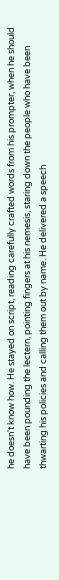he doesn't know how. He stayed on script, reading carefully crafted words from his prompter, when he should have been pounding the lectern, pointing fingers at his nemesis, staring down the people who have been thwarting his policies and calling them out by name. He delivered a speech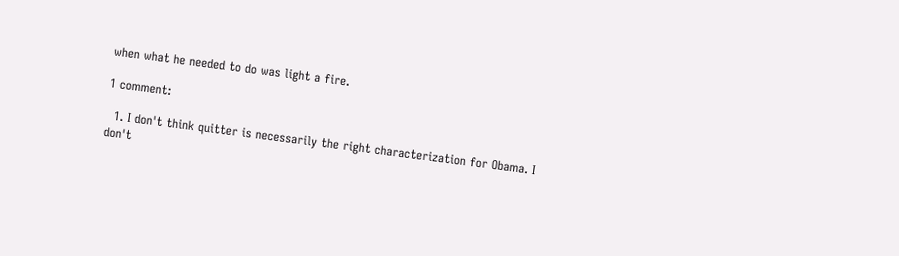when what he needed to do was light a fire.

1 comment:

  1. I don't think quitter is necessarily the right characterization for Obama. I don't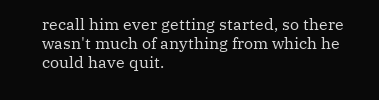recall him ever getting started, so there wasn't much of anything from which he could have quit.